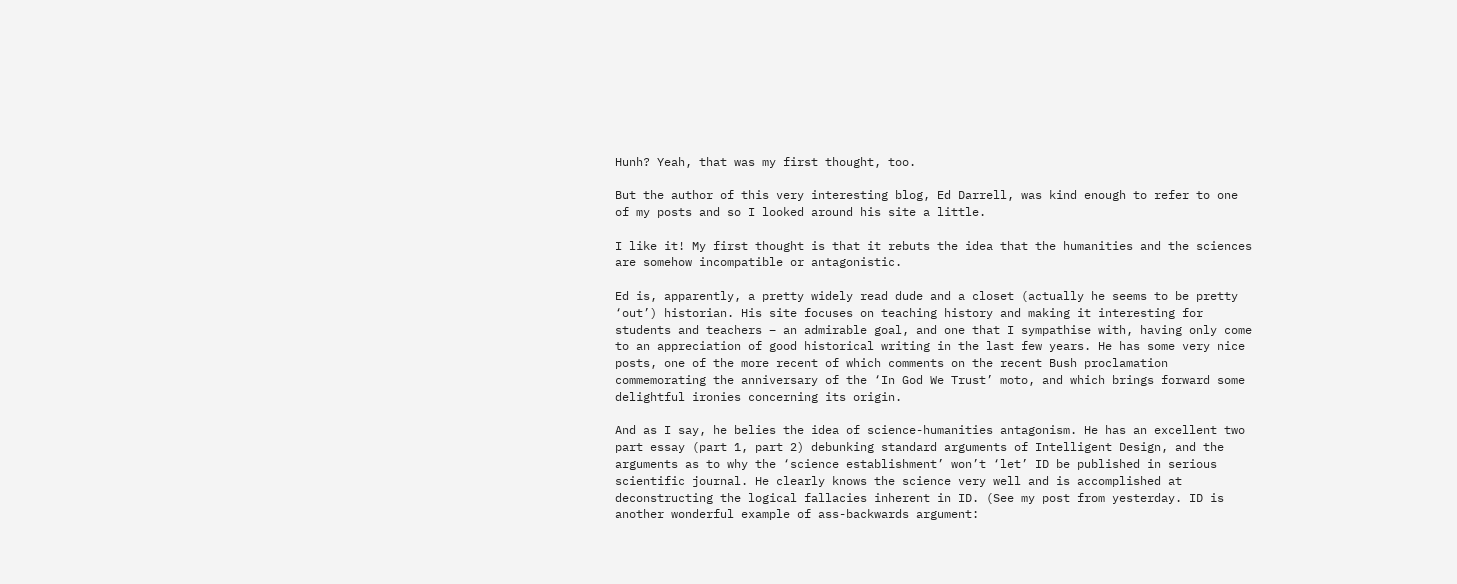Hunh? Yeah, that was my first thought, too.

But the author of this very interesting blog, Ed Darrell, was kind enough to refer to one of my posts and so I looked around his site a little.

I like it! My first thought is that it rebuts the idea that the humanities and the sciences are somehow incompatible or antagonistic.

Ed is, apparently, a pretty widely read dude and a closet (actually he seems to be pretty ‘out’) historian. His site focuses on teaching history and making it interesting for students and teachers – an admirable goal, and one that I sympathise with, having only come to an appreciation of good historical writing in the last few years. He has some very nice posts, one of the more recent of which comments on the recent Bush proclamation commemorating the anniversary of the ‘In God We Trust’ moto, and which brings forward some delightful ironies concerning its origin.

And as I say, he belies the idea of science-humanities antagonism. He has an excellent two part essay (part 1, part 2) debunking standard arguments of Intelligent Design, and the arguments as to why the ‘science establishment’ won’t ‘let’ ID be published in serious scientific journal. He clearly knows the science very well and is accomplished at deconstructing the logical fallacies inherent in ID. (See my post from yesterday. ID is another wonderful example of ass-backwards argument: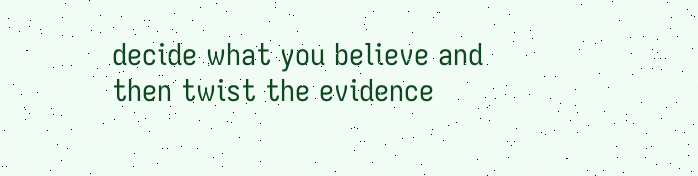decide what you believe and then twist the evidence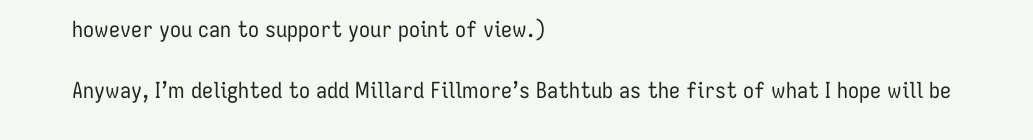however you can to support your point of view.)

Anyway, I’m delighted to add Millard Fillmore’s Bathtub as the first of what I hope will be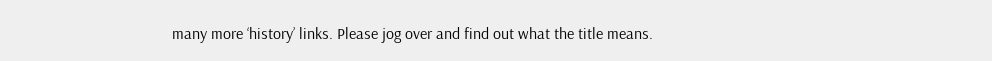many more ‘history’ links. Please jog over and find out what the title means.